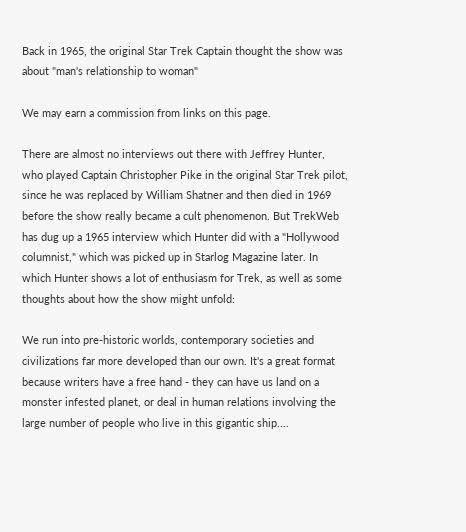Back in 1965, the original Star Trek Captain thought the show was about "man's relationship to woman"

We may earn a commission from links on this page.

There are almost no interviews out there with Jeffrey Hunter, who played Captain Christopher Pike in the original Star Trek pilot, since he was replaced by William Shatner and then died in 1969 before the show really became a cult phenomenon. But TrekWeb has dug up a 1965 interview which Hunter did with a "Hollywood columnist," which was picked up in Starlog Magazine later. In which Hunter shows a lot of enthusiasm for Trek, as well as some thoughts about how the show might unfold:

We run into pre-historic worlds, contemporary societies and civilizations far more developed than our own. It's a great format because writers have a free hand - they can have us land on a monster infested planet, or deal in human relations involving the large number of people who live in this gigantic ship....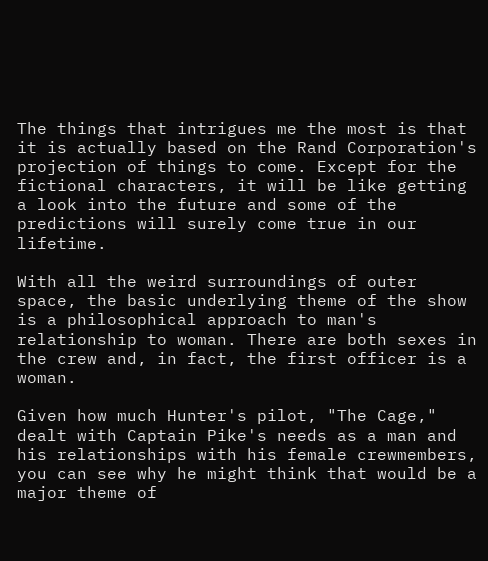The things that intrigues me the most is that it is actually based on the Rand Corporation's projection of things to come. Except for the fictional characters, it will be like getting a look into the future and some of the predictions will surely come true in our lifetime.

With all the weird surroundings of outer space, the basic underlying theme of the show is a philosophical approach to man's relationship to woman. There are both sexes in the crew and, in fact, the first officer is a woman.

Given how much Hunter's pilot, "The Cage," dealt with Captain Pike's needs as a man and his relationships with his female crewmembers, you can see why he might think that would be a major theme of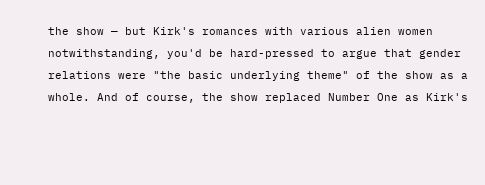the show — but Kirk's romances with various alien women notwithstanding, you'd be hard-pressed to argue that gender relations were "the basic underlying theme" of the show as a whole. And of course, the show replaced Number One as Kirk's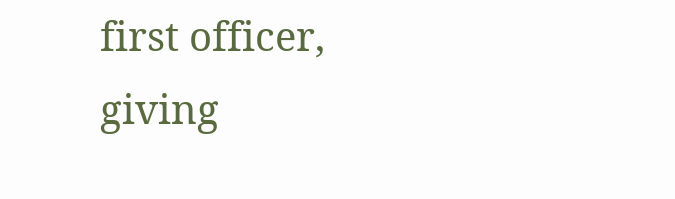first officer, giving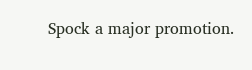Spock a major promotion.